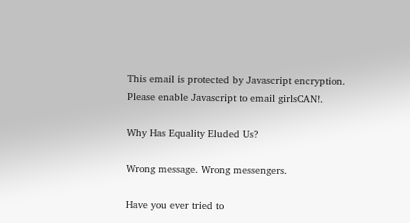This email is protected by Javascript encryption. Please enable Javascript to email girlsCAN!.

Why Has Equality Eluded Us?

Wrong message. Wrong messengers.

Have you ever tried to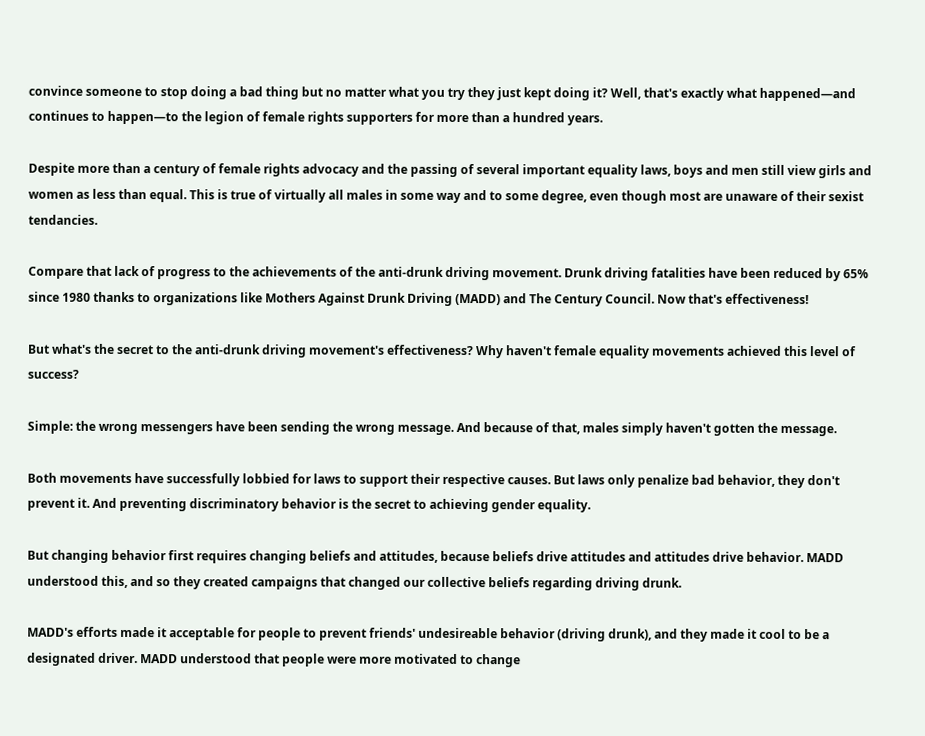convince someone to stop doing a bad thing but no matter what you try they just kept doing it? Well, that's exactly what happened—and continues to happen—to the legion of female rights supporters for more than a hundred years.

Despite more than a century of female rights advocacy and the passing of several important equality laws, boys and men still view girls and women as less than equal. This is true of virtually all males in some way and to some degree, even though most are unaware of their sexist tendancies.

Compare that lack of progress to the achievements of the anti-drunk driving movement. Drunk driving fatalities have been reduced by 65% since 1980 thanks to organizations like Mothers Against Drunk Driving (MADD) and The Century Council. Now that's effectiveness!

But what's the secret to the anti-drunk driving movement's effectiveness? Why haven't female equality movements achieved this level of success?

Simple: the wrong messengers have been sending the wrong message. And because of that, males simply haven't gotten the message.

Both movements have successfully lobbied for laws to support their respective causes. But laws only penalize bad behavior, they don't prevent it. And preventing discriminatory behavior is the secret to achieving gender equality.

But changing behavior first requires changing beliefs and attitudes, because beliefs drive attitudes and attitudes drive behavior. MADD understood this, and so they created campaigns that changed our collective beliefs regarding driving drunk.

MADD's efforts made it acceptable for people to prevent friends' undesireable behavior (driving drunk), and they made it cool to be a designated driver. MADD understood that people were more motivated to change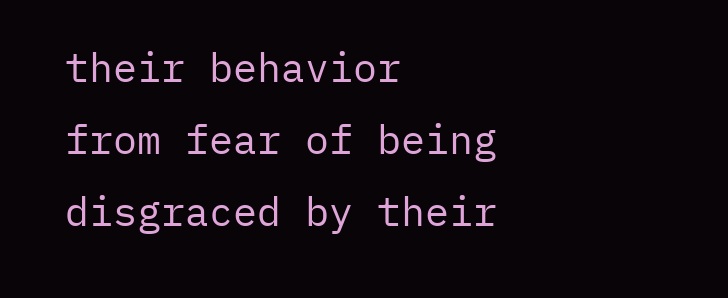their behavior from fear of being disgraced by their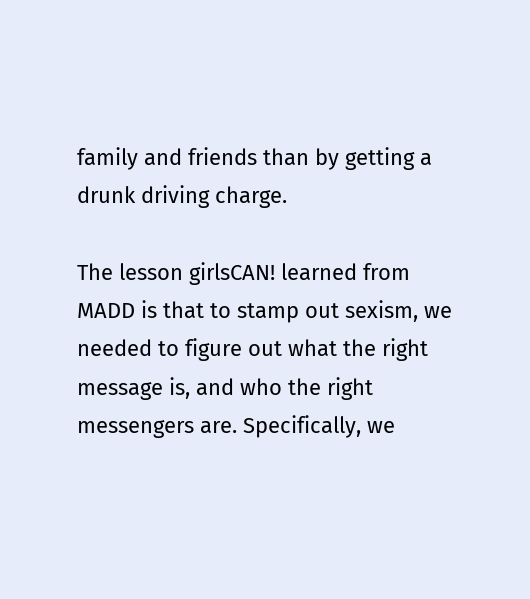family and friends than by getting a drunk driving charge.

The lesson girlsCAN! learned from MADD is that to stamp out sexism, we needed to figure out what the right message is, and who the right messengers are. Specifically, we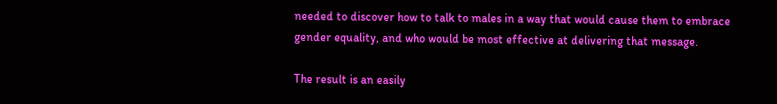needed to discover how to talk to males in a way that would cause them to embrace gender equality, and who would be most effective at delivering that message.

The result is an easily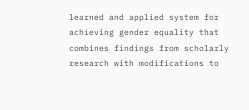learned and applied system for achieving gender equality that combines findings from scholarly research with modifications to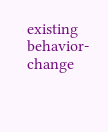existing behavior-change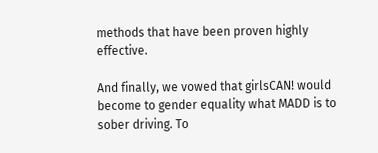methods that have been proven highly effective.

And finally, we vowed that girlsCAN! would become to gender equality what MADD is to sober driving. To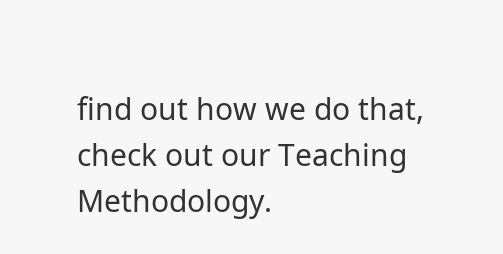find out how we do that, check out our Teaching Methodology.